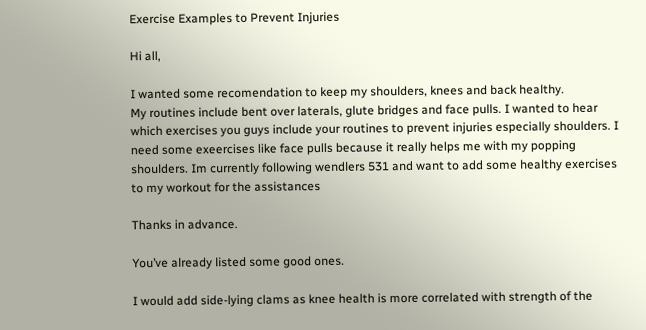Exercise Examples to Prevent Injuries

Hi all,

I wanted some recomendation to keep my shoulders, knees and back healthy.
My routines include bent over laterals, glute bridges and face pulls. I wanted to hear which exercises you guys include your routines to prevent injuries especially shoulders. I need some exeercises like face pulls because it really helps me with my popping shoulders. Im currently following wendlers 531 and want to add some healthy exercises to my workout for the assistances

Thanks in advance.

You’ve already listed some good ones.

I would add side-lying clams as knee health is more correlated with strength of the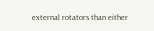external rotators than either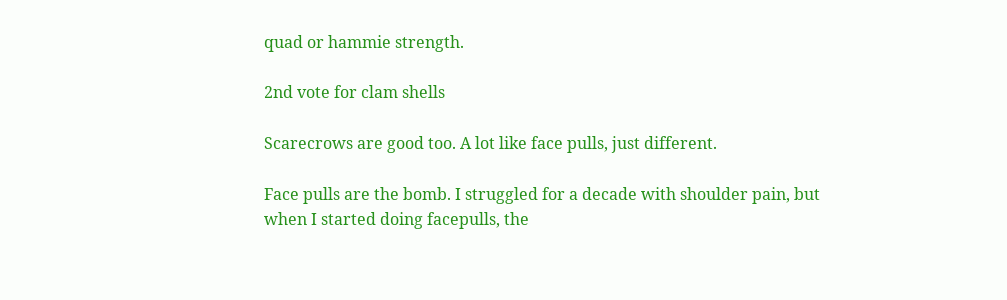quad or hammie strength.

2nd vote for clam shells

Scarecrows are good too. A lot like face pulls, just different.

Face pulls are the bomb. I struggled for a decade with shoulder pain, but when I started doing facepulls, the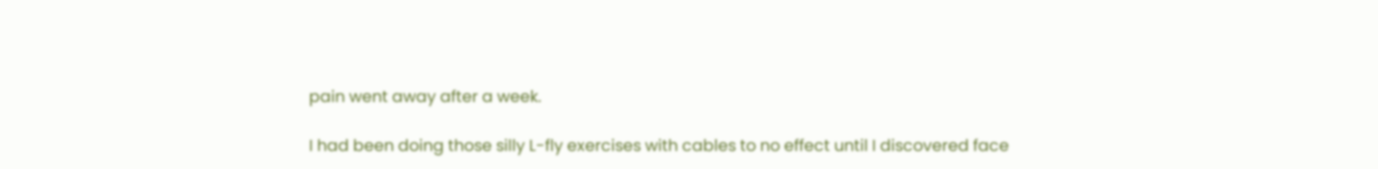pain went away after a week.

I had been doing those silly L-fly exercises with cables to no effect until I discovered face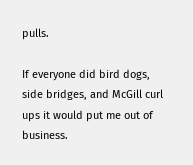pulls.

If everyone did bird dogs, side bridges, and McGill curl ups it would put me out of business.